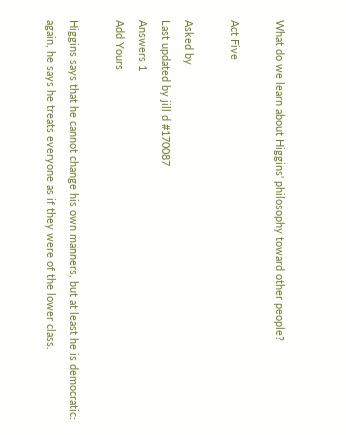What do we learn about Higgins' philosophy toward other people?

Act Five

Asked by
Last updated by jill d #170087
Answers 1
Add Yours

Higgins says that he cannot change his own manners, but at least he is democratic: again, he says he treats everyone as if they were of the lower class.